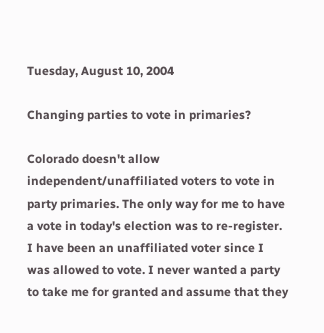Tuesday, August 10, 2004

Changing parties to vote in primaries?

Colorado doesn't allow independent/unaffiliated voters to vote in party primaries. The only way for me to have a vote in today's election was to re-register. I have been an unaffiliated voter since I was allowed to vote. I never wanted a party to take me for granted and assume that they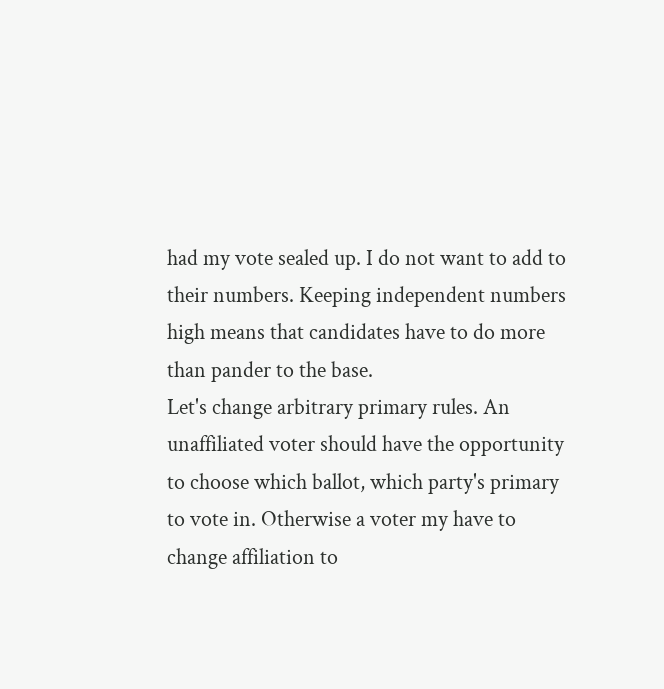had my vote sealed up. I do not want to add to their numbers. Keeping independent numbers high means that candidates have to do more than pander to the base.
Let's change arbitrary primary rules. An unaffiliated voter should have the opportunity to choose which ballot, which party's primary to vote in. Otherwise a voter my have to change affiliation to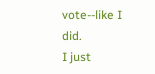vote--like I did.
I just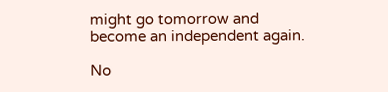might go tomorrow and become an independent again.

No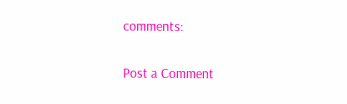comments:

Post a Comment